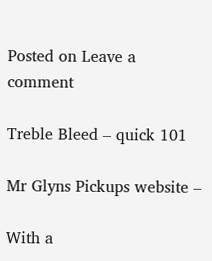Posted on Leave a comment

Treble Bleed – quick 101

Mr Glyns Pickups website –

With a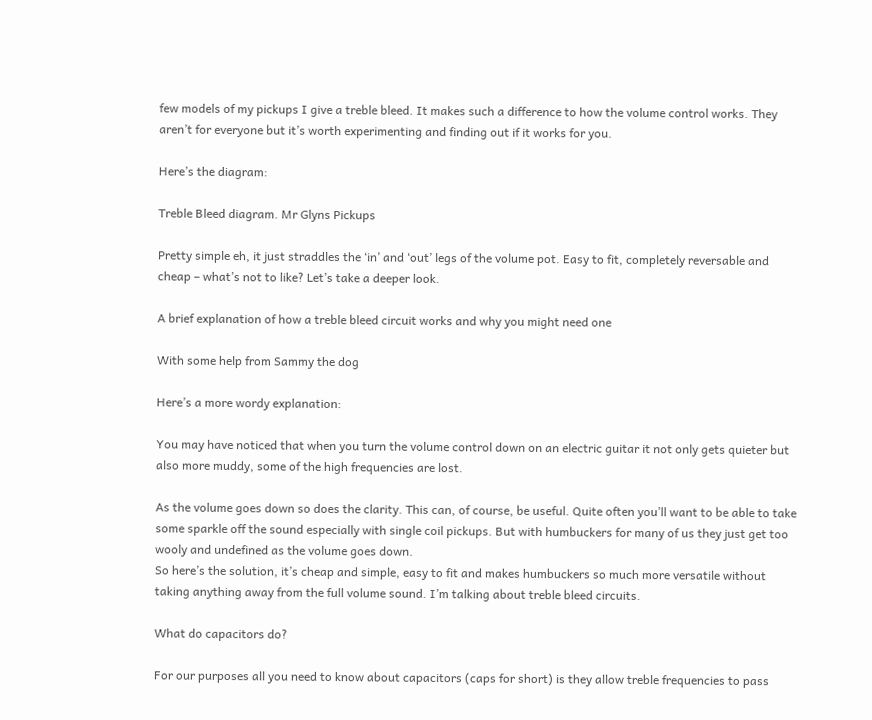few models of my pickups I give a treble bleed. It makes such a difference to how the volume control works. They aren’t for everyone but it’s worth experimenting and finding out if it works for you.

Here’s the diagram:

Treble Bleed diagram. Mr Glyns Pickups

Pretty simple eh, it just straddles the ‘in’ and ‘out’ legs of the volume pot. Easy to fit, completely reversable and cheap – what’s not to like? Let’s take a deeper look.

A brief explanation of how a treble bleed circuit works and why you might need one

With some help from Sammy the dog

Here’s a more wordy explanation:

You may have noticed that when you turn the volume control down on an electric guitar it not only gets quieter but also more muddy, some of the high frequencies are lost.

As the volume goes down so does the clarity. This can, of course, be useful. Quite often you’ll want to be able to take some sparkle off the sound especially with single coil pickups. But with humbuckers for many of us they just get too wooly and undefined as the volume goes down.
So here’s the solution, it’s cheap and simple, easy to fit and makes humbuckers so much more versatile without taking anything away from the full volume sound. I’m talking about treble bleed circuits.

What do capacitors do?

For our purposes all you need to know about capacitors (caps for short) is they allow treble frequencies to pass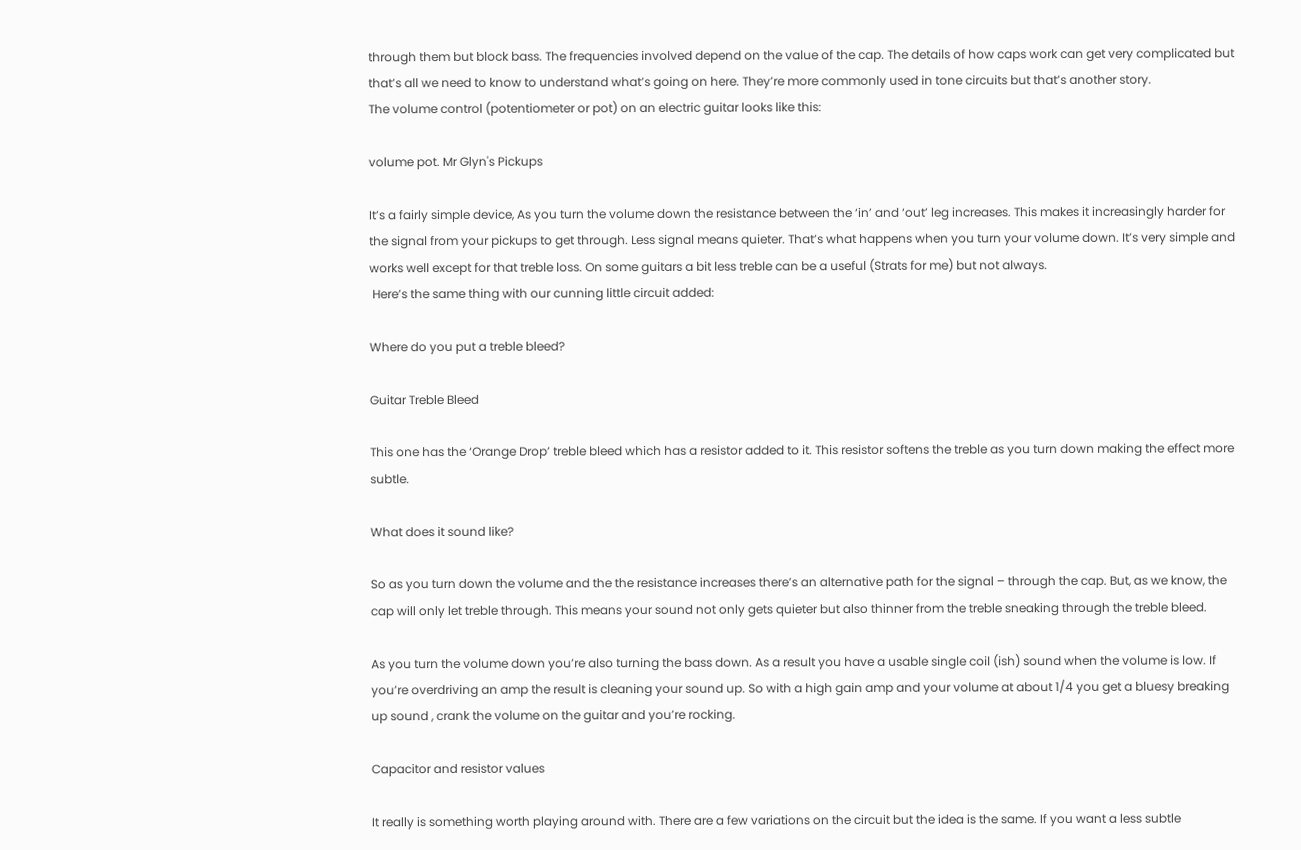through them but block bass. The frequencies involved depend on the value of the cap. The details of how caps work can get very complicated but that’s all we need to know to understand what’s going on here. They’re more commonly used in tone circuits but that’s another story.
The volume control (potentiometer or pot) on an electric guitar looks like this:

volume pot. Mr Glyn's Pickups

It’s a fairly simple device, As you turn the volume down the resistance between the ‘in’ and ‘out’ leg increases. This makes it increasingly harder for the signal from your pickups to get through. Less signal means quieter. That’s what happens when you turn your volume down. It’s very simple and works well except for that treble loss. On some guitars a bit less treble can be a useful (Strats for me) but not always.
 Here’s the same thing with our cunning little circuit added:

Where do you put a treble bleed?

Guitar Treble Bleed

This one has the ‘Orange Drop’ treble bleed which has a resistor added to it. This resistor softens the treble as you turn down making the effect more subtle.

What does it sound like?

So as you turn down the volume and the the resistance increases there’s an alternative path for the signal – through the cap. But, as we know, the cap will only let treble through. This means your sound not only gets quieter but also thinner from the treble sneaking through the treble bleed.

As you turn the volume down you’re also turning the bass down. As a result you have a usable single coil (ish) sound when the volume is low. If you’re overdriving an amp the result is cleaning your sound up. So with a high gain amp and your volume at about 1/4 you get a bluesy breaking up sound , crank the volume on the guitar and you’re rocking.

Capacitor and resistor values

It really is something worth playing around with. There are a few variations on the circuit but the idea is the same. If you want a less subtle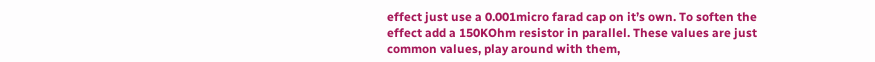effect just use a 0.001micro farad cap on it’s own. To soften the effect add a 150KOhm resistor in parallel. These values are just common values, play around with them,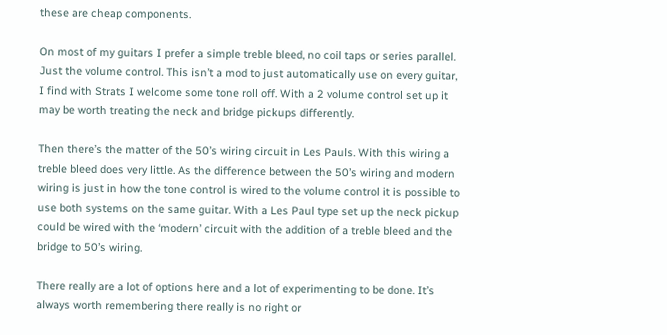these are cheap components.

On most of my guitars I prefer a simple treble bleed, no coil taps or series parallel. Just the volume control. This isn’t a mod to just automatically use on every guitar, I find with Strats I welcome some tone roll off. With a 2 volume control set up it may be worth treating the neck and bridge pickups differently.

Then there’s the matter of the 50’s wiring circuit in Les Pauls. With this wiring a treble bleed does very little. As the difference between the 50’s wiring and modern wiring is just in how the tone control is wired to the volume control it is possible to use both systems on the same guitar. With a Les Paul type set up the neck pickup could be wired with the ‘modern’ circuit with the addition of a treble bleed and the bridge to 50’s wiring.

There really are a lot of options here and a lot of experimenting to be done. It’s always worth remembering there really is no right or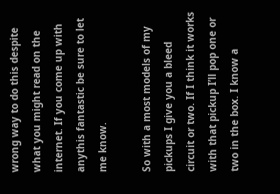wrong way to do this despite what you might read on the internet. If you come up with anythis fantastic be sure to let me know.

So with a most models of my pickups I give you a bleed circuit or two. If I think it works with that pickup I’ll pop one or two in the box. I know a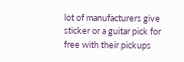lot of manufacturers give sticker or a guitar pick for free with their pickups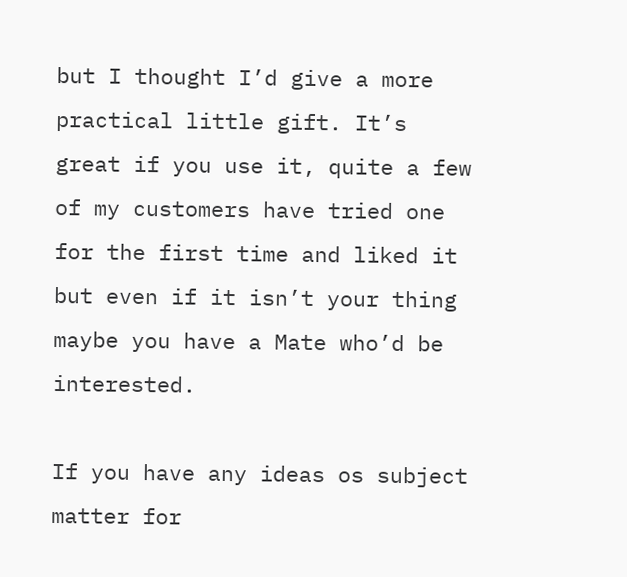but I thought I’d give a more practical little gift. It’s great if you use it, quite a few of my customers have tried one for the first time and liked it but even if it isn’t your thing maybe you have a Mate who’d be interested.

If you have any ideas os subject matter for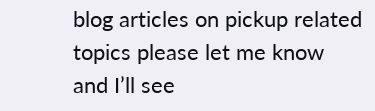blog articles on pickup related topics please let me know and I’ll see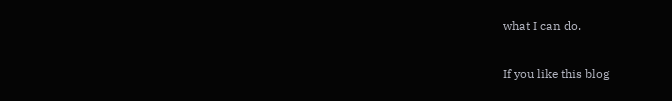what I can do.

If you like this blog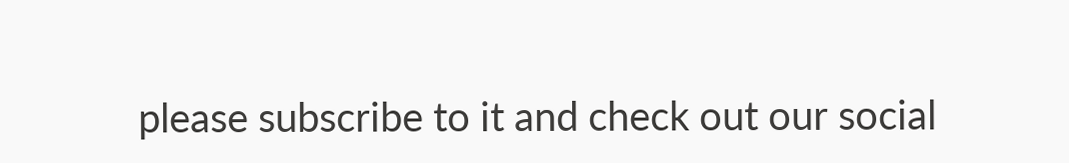please subscribe to it and check out our social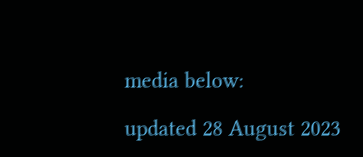media below:

updated 28 August 2023